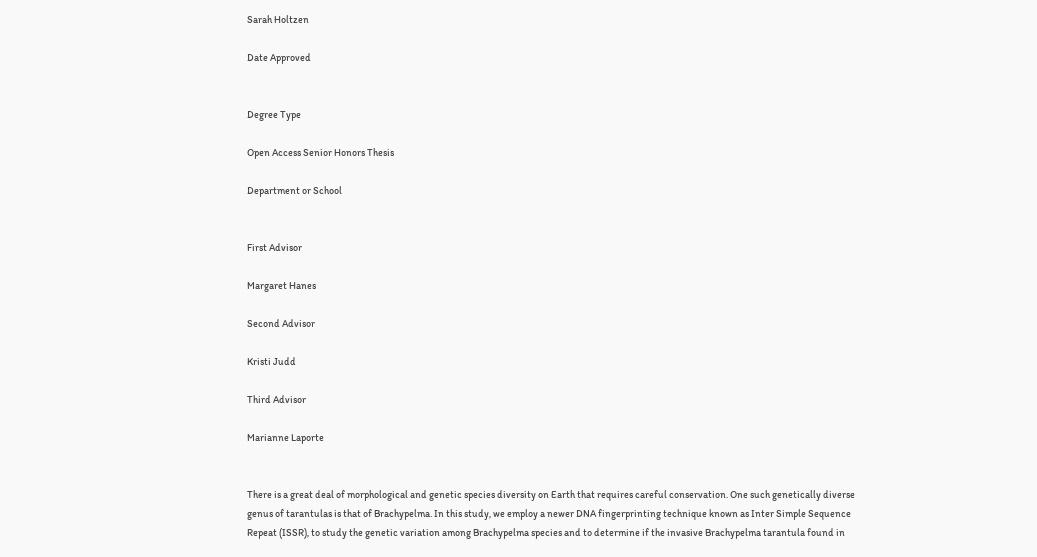Sarah Holtzen

Date Approved


Degree Type

Open Access Senior Honors Thesis

Department or School


First Advisor

Margaret Hanes

Second Advisor

Kristi Judd

Third Advisor

Marianne Laporte


There is a great deal of morphological and genetic species diversity on Earth that requires careful conservation. One such genetically diverse genus of tarantulas is that of Brachypelma. In this study, we employ a newer DNA fingerprinting technique known as Inter Simple Sequence Repeat (ISSR), to study the genetic variation among Brachypelma species and to determine if the invasive Brachypelma tarantula found in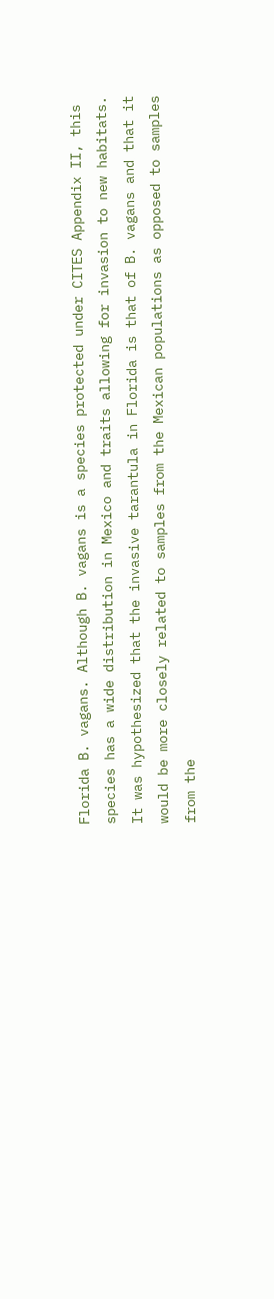Florida B. vagans. Although B. vagans is a species protected under CITES Appendix II, this species has a wide distribution in Mexico and traits allowing for invasion to new habitats. It was hypothesized that the invasive tarantula in Florida is that of B. vagans and that it would be more closely related to samples from the Mexican populations as opposed to samples from the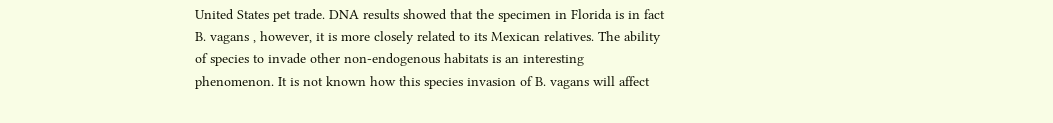United States pet trade. DNA results showed that the specimen in Florida is in fact B. vagans , however, it is more closely related to its Mexican relatives. The ability of species to invade other non-endogenous habitats is an interesting phenomenon. It is not known how this species invasion of B. vagans will affect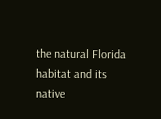the natural Florida habitat and its native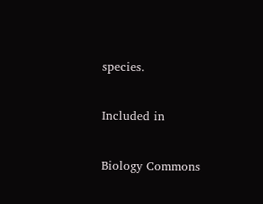species.

Included in

Biology Commons